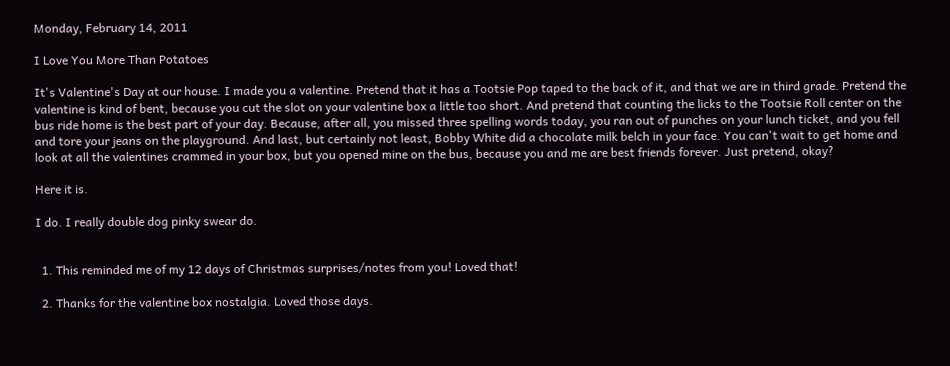Monday, February 14, 2011

I Love You More Than Potatoes

It's Valentine's Day at our house. I made you a valentine. Pretend that it has a Tootsie Pop taped to the back of it, and that we are in third grade. Pretend the valentine is kind of bent, because you cut the slot on your valentine box a little too short. And pretend that counting the licks to the Tootsie Roll center on the bus ride home is the best part of your day. Because, after all, you missed three spelling words today, you ran out of punches on your lunch ticket, and you fell and tore your jeans on the playground. And last, but certainly not least, Bobby White did a chocolate milk belch in your face. You can't wait to get home and look at all the valentines crammed in your box, but you opened mine on the bus, because you and me are best friends forever. Just pretend, okay?

Here it is.

I do. I really double dog pinky swear do.


  1. This reminded me of my 12 days of Christmas surprises/notes from you! Loved that!

  2. Thanks for the valentine box nostalgia. Loved those days.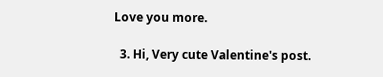Love you more.

  3. Hi, Very cute Valentine's post.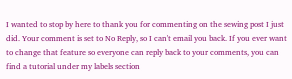I wanted to stop by here to thank you for commenting on the sewing post I just did. Your comment is set to No Reply, so I can't email you back. If you ever want to change that feature so everyone can reply back to your comments, you can find a tutorial under my labels section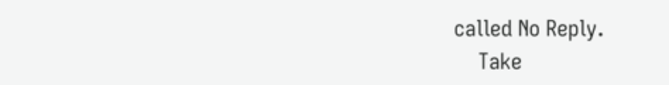called No Reply.
    Take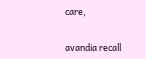care,


avandia recall